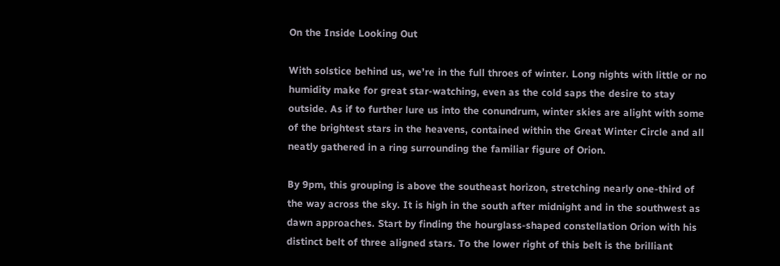On the Inside Looking Out

With solstice behind us, we’re in the full throes of winter. Long nights with little or no humidity make for great star-watching, even as the cold saps the desire to stay outside. As if to further lure us into the conundrum, winter skies are alight with some of the brightest stars in the heavens, contained within the Great Winter Circle and all neatly gathered in a ring surrounding the familiar figure of Orion.

By 9pm, this grouping is above the southeast horizon, stretching nearly one-third of the way across the sky. It is high in the south after midnight and in the southwest as dawn approaches. Start by finding the hourglass-shaped constellation Orion with his distinct belt of three aligned stars. To the lower right of this belt is the brilliant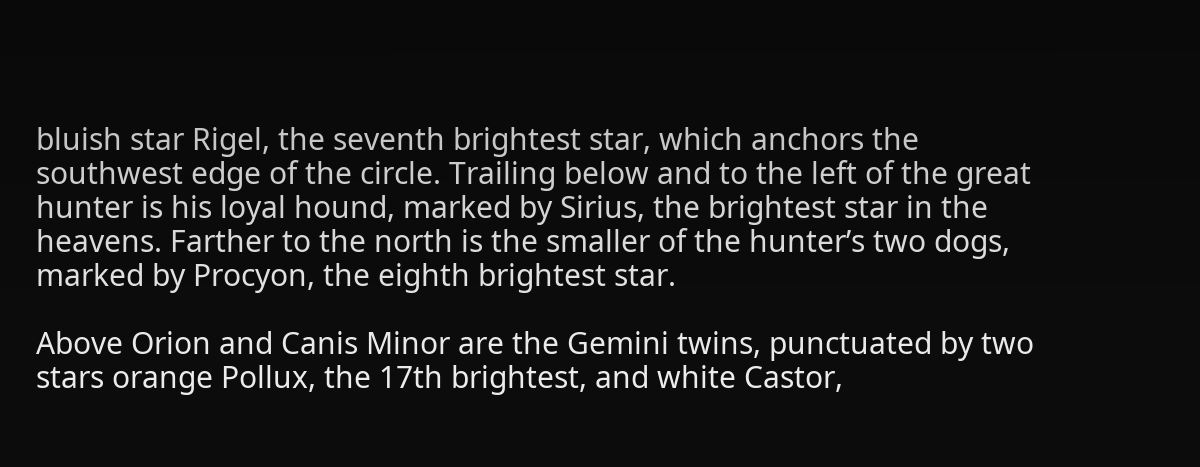bluish star Rigel, the seventh brightest star, which anchors the southwest edge of the circle. Trailing below and to the left of the great hunter is his loyal hound, marked by Sirius, the brightest star in the heavens. Farther to the north is the smaller of the hunter’s two dogs, marked by Procyon, the eighth brightest star.

Above Orion and Canis Minor are the Gemini twins, punctuated by two stars orange Pollux, the 17th brightest, and white Castor,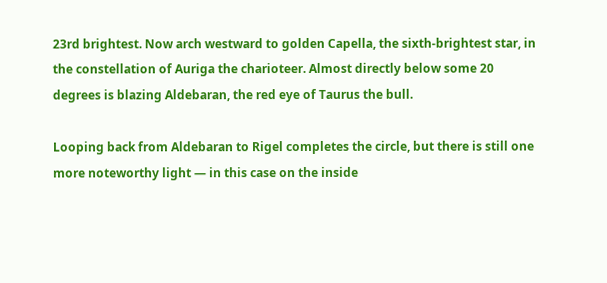23rd brightest. Now arch westward to golden Capella, the sixth-brightest star, in the constellation of Auriga the charioteer. Almost directly below some 20 degrees is blazing Aldebaran, the red eye of Taurus the bull.

Looping back from Aldebaran to Rigel completes the circle, but there is still one more noteworthy light — in this case on the inside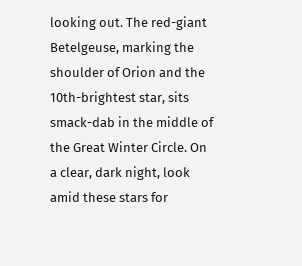looking out. The red-giant Betelgeuse, marking the shoulder of Orion and the 10th-brightest star, sits smack-dab in the middle of the Great Winter Circle. On a clear, dark night, look amid these stars for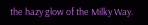the hazy glow of the Milky Way.